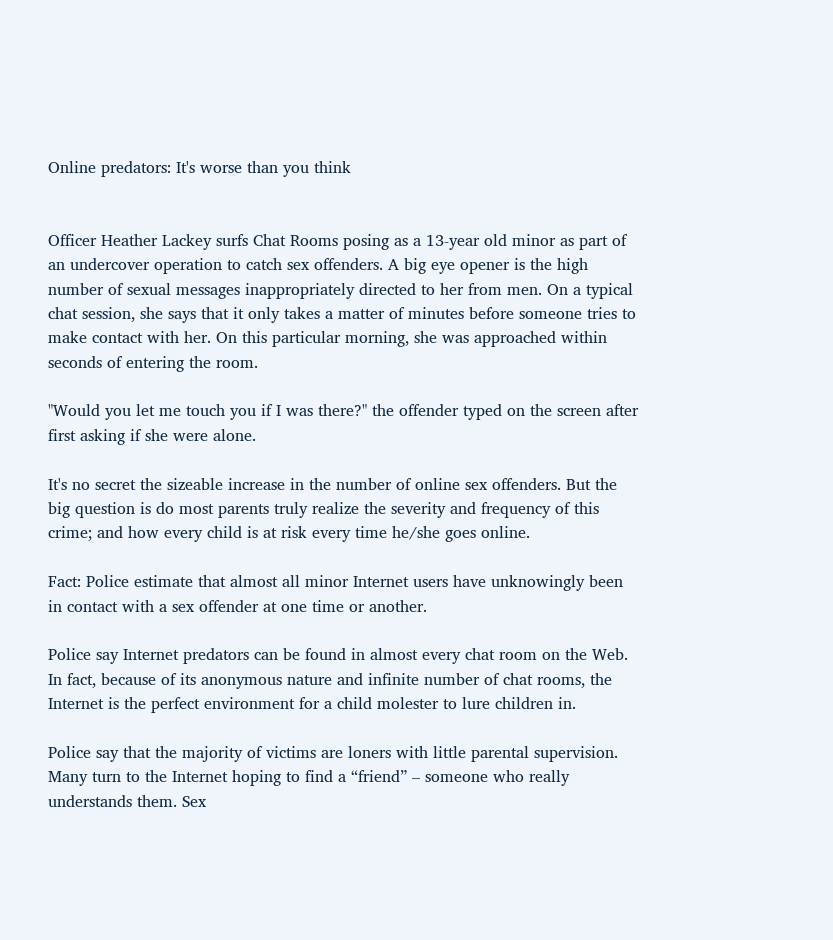Online predators: It's worse than you think


Officer Heather Lackey surfs Chat Rooms posing as a 13-year old minor as part of an undercover operation to catch sex offenders. A big eye opener is the high number of sexual messages inappropriately directed to her from men. On a typical chat session, she says that it only takes a matter of minutes before someone tries to make contact with her. On this particular morning, she was approached within seconds of entering the room.

"Would you let me touch you if I was there?" the offender typed on the screen after first asking if she were alone.

It's no secret the sizeable increase in the number of online sex offenders. But the big question is do most parents truly realize the severity and frequency of this crime; and how every child is at risk every time he/she goes online.

Fact: Police estimate that almost all minor Internet users have unknowingly been in contact with a sex offender at one time or another.

Police say Internet predators can be found in almost every chat room on the Web. In fact, because of its anonymous nature and infinite number of chat rooms, the Internet is the perfect environment for a child molester to lure children in.

Police say that the majority of victims are loners with little parental supervision. Many turn to the Internet hoping to find a “friend” – someone who really understands them. Sex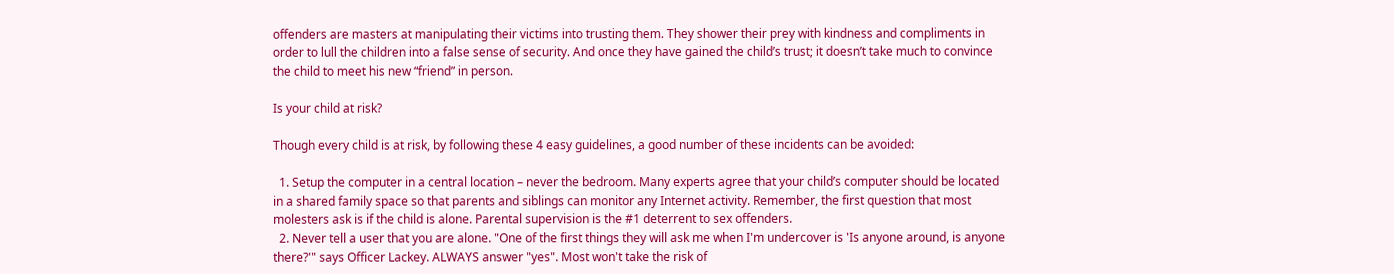offenders are masters at manipulating their victims into trusting them. They shower their prey with kindness and compliments in order to lull the children into a false sense of security. And once they have gained the child’s trust; it doesn’t take much to convince the child to meet his new “friend” in person.

Is your child at risk?

Though every child is at risk, by following these 4 easy guidelines, a good number of these incidents can be avoided:

  1. Setup the computer in a central location – never the bedroom. Many experts agree that your child’s computer should be located in a shared family space so that parents and siblings can monitor any Internet activity. Remember, the first question that most molesters ask is if the child is alone. Parental supervision is the #1 deterrent to sex offenders.
  2. Never tell a user that you are alone. "One of the first things they will ask me when I'm undercover is 'Is anyone around, is anyone there?'" says Officer Lackey. ALWAYS answer "yes". Most won't take the risk of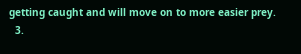getting caught and will move on to more easier prey.
  3.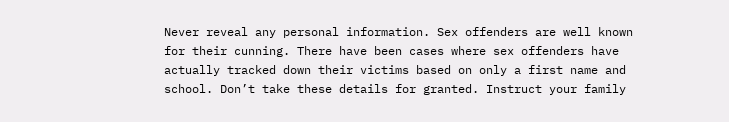Never reveal any personal information. Sex offenders are well known for their cunning. There have been cases where sex offenders have actually tracked down their victims based on only a first name and school. Don’t take these details for granted. Instruct your family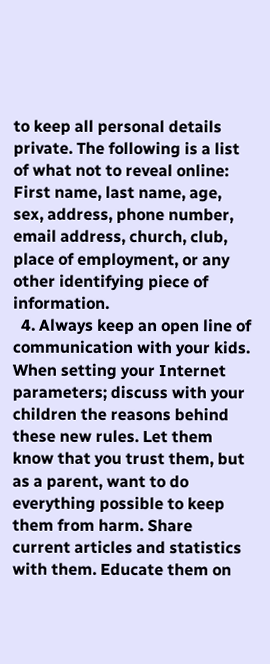to keep all personal details private. The following is a list of what not to reveal online: First name, last name, age, sex, address, phone number, email address, church, club, place of employment, or any other identifying piece of information.
  4. Always keep an open line of communication with your kids. When setting your Internet parameters; discuss with your children the reasons behind these new rules. Let them know that you trust them, but as a parent, want to do everything possible to keep them from harm. Share current articles and statistics with them. Educate them on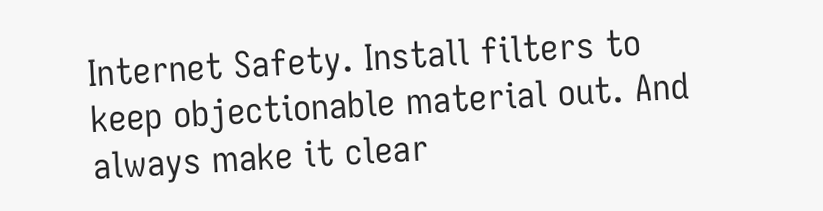Internet Safety. Install filters to keep objectionable material out. And always make it clear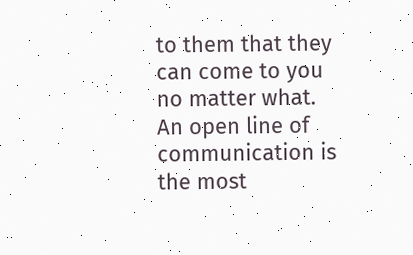to them that they can come to you no matter what.  An open line of communication is the most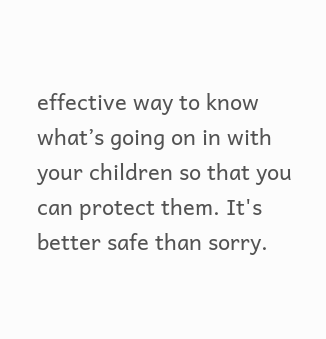effective way to know what’s going on in with your children so that you can protect them. It's better safe than sorry.